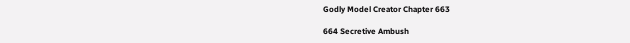Godly Model Creator Chapter 663

664 Secretive Ambush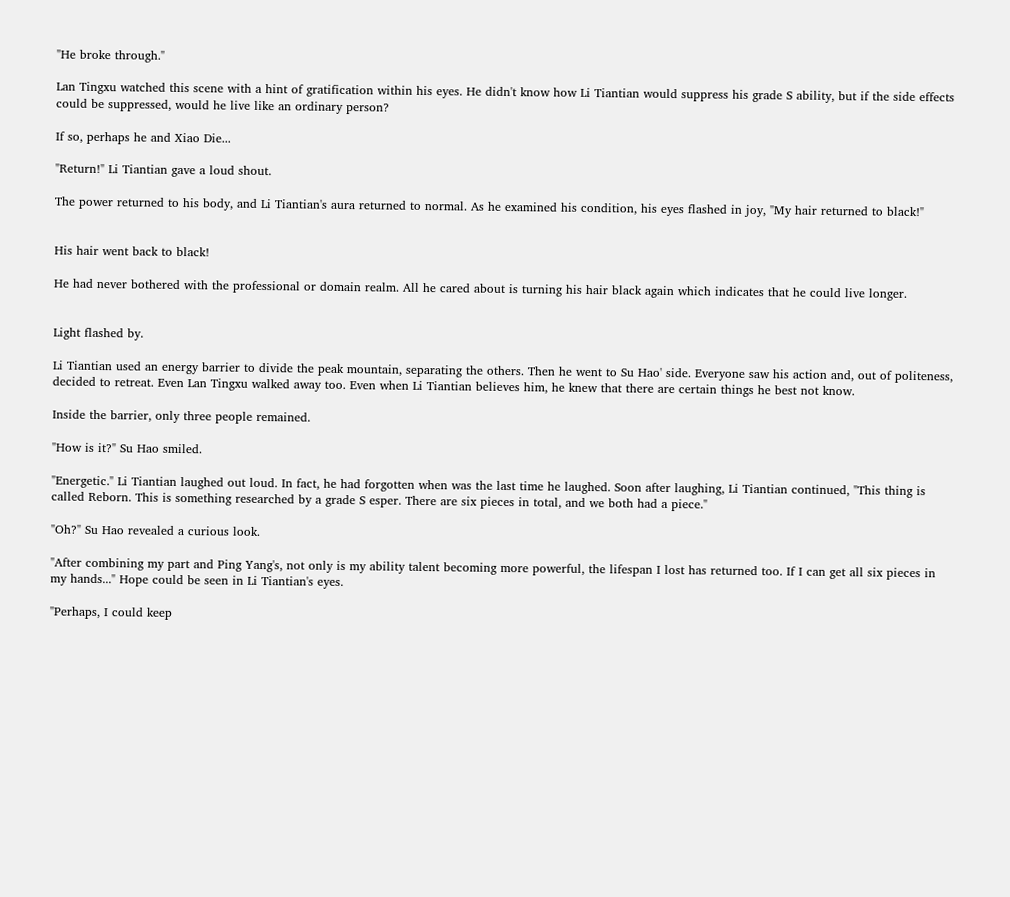"He broke through."

Lan Tingxu watched this scene with a hint of gratification within his eyes. He didn't know how Li Tiantian would suppress his grade S ability, but if the side effects could be suppressed, would he live like an ordinary person?

If so, perhaps he and Xiao Die...

"Return!" Li Tiantian gave a loud shout.

The power returned to his body, and Li Tiantian's aura returned to normal. As he examined his condition, his eyes flashed in joy, "My hair returned to black!"


His hair went back to black!

He had never bothered with the professional or domain realm. All he cared about is turning his hair black again which indicates that he could live longer.


Light flashed by.

Li Tiantian used an energy barrier to divide the peak mountain, separating the others. Then he went to Su Hao' side. Everyone saw his action and, out of politeness, decided to retreat. Even Lan Tingxu walked away too. Even when Li Tiantian believes him, he knew that there are certain things he best not know.

Inside the barrier, only three people remained.

"How is it?" Su Hao smiled.

"Energetic." Li Tiantian laughed out loud. In fact, he had forgotten when was the last time he laughed. Soon after laughing, Li Tiantian continued, "This thing is called Reborn. This is something researched by a grade S esper. There are six pieces in total, and we both had a piece."

"Oh?" Su Hao revealed a curious look.

"After combining my part and Ping Yang's, not only is my ability talent becoming more powerful, the lifespan I lost has returned too. If I can get all six pieces in my hands..." Hope could be seen in Li Tiantian's eyes.

"Perhaps, I could keep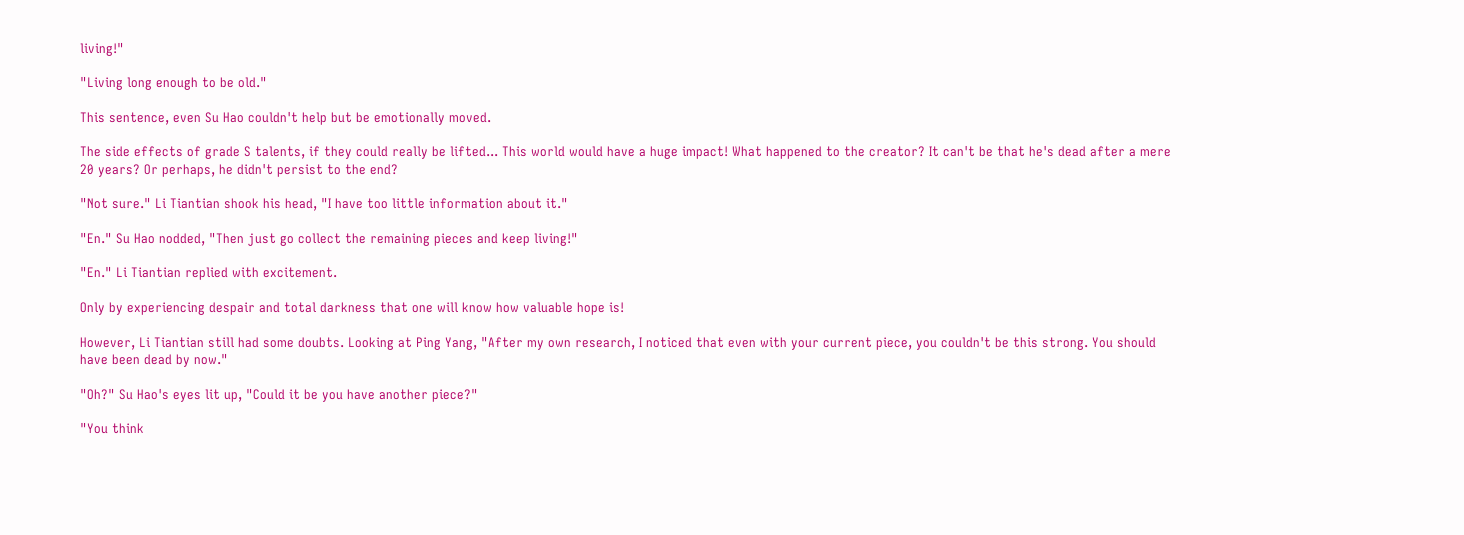living!"

"Living long enough to be old."

This sentence, even Su Hao couldn't help but be emotionally moved.

The side effects of grade S talents, if they could really be lifted... This world would have a huge impact! What happened to the creator? It can't be that he's dead after a mere 20 years? Or perhaps, he didn't persist to the end?

"Not sure." Li Tiantian shook his head, "I have too little information about it."

"En." Su Hao nodded, "Then just go collect the remaining pieces and keep living!"

"En." Li Tiantian replied with excitement.

Only by experiencing despair and total darkness that one will know how valuable hope is!

However, Li Tiantian still had some doubts. Looking at Ping Yang, "After my own research, I noticed that even with your current piece, you couldn't be this strong. You should have been dead by now."

"Oh?" Su Hao's eyes lit up, "Could it be you have another piece?"

"You think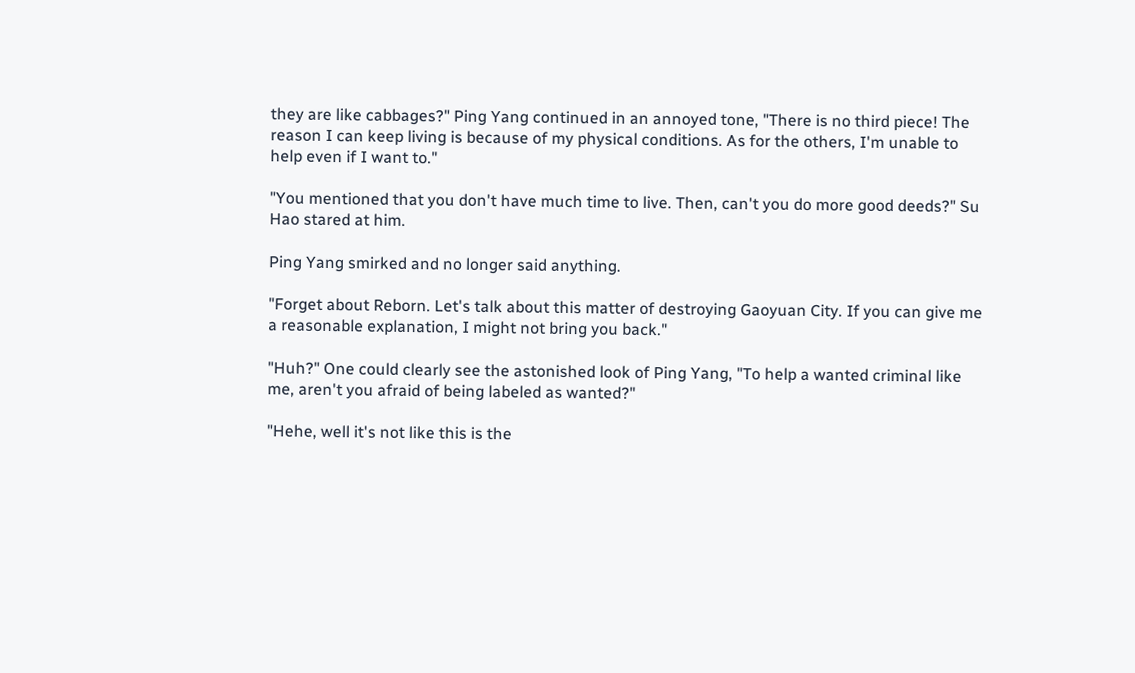they are like cabbages?" Ping Yang continued in an annoyed tone, "There is no third piece! The reason I can keep living is because of my physical conditions. As for the others, I'm unable to help even if I want to."

"You mentioned that you don't have much time to live. Then, can't you do more good deeds?" Su Hao stared at him.

Ping Yang smirked and no longer said anything.

"Forget about Reborn. Let's talk about this matter of destroying Gaoyuan City. If you can give me a reasonable explanation, I might not bring you back."

"Huh?" One could clearly see the astonished look of Ping Yang, "To help a wanted criminal like me, aren't you afraid of being labeled as wanted?"

"Hehe, well it's not like this is the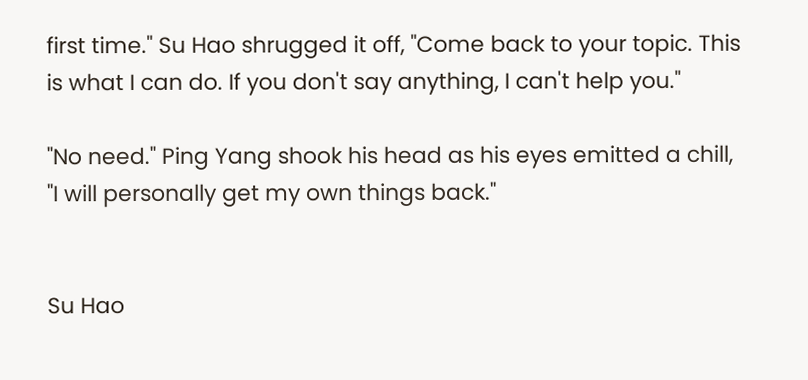first time." Su Hao shrugged it off, "Come back to your topic. This is what I can do. If you don't say anything, I can't help you."

"No need." Ping Yang shook his head as his eyes emitted a chill, "I will personally get my own things back."


Su Hao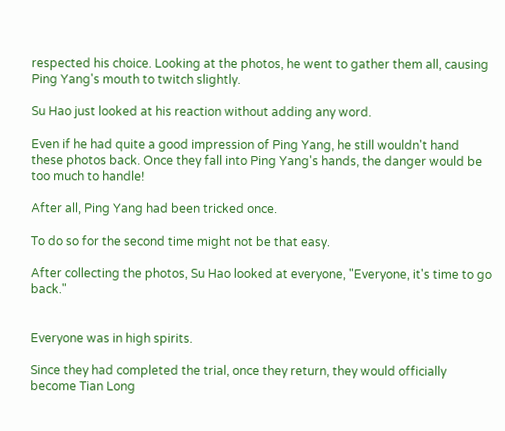respected his choice. Looking at the photos, he went to gather them all, causing Ping Yang's mouth to twitch slightly.

Su Hao just looked at his reaction without adding any word.

Even if he had quite a good impression of Ping Yang, he still wouldn't hand these photos back. Once they fall into Ping Yang's hands, the danger would be too much to handle!

After all, Ping Yang had been tricked once.

To do so for the second time might not be that easy.

After collecting the photos, Su Hao looked at everyone, "Everyone, it's time to go back."


Everyone was in high spirits.

Since they had completed the trial, once they return, they would officially become Tian Long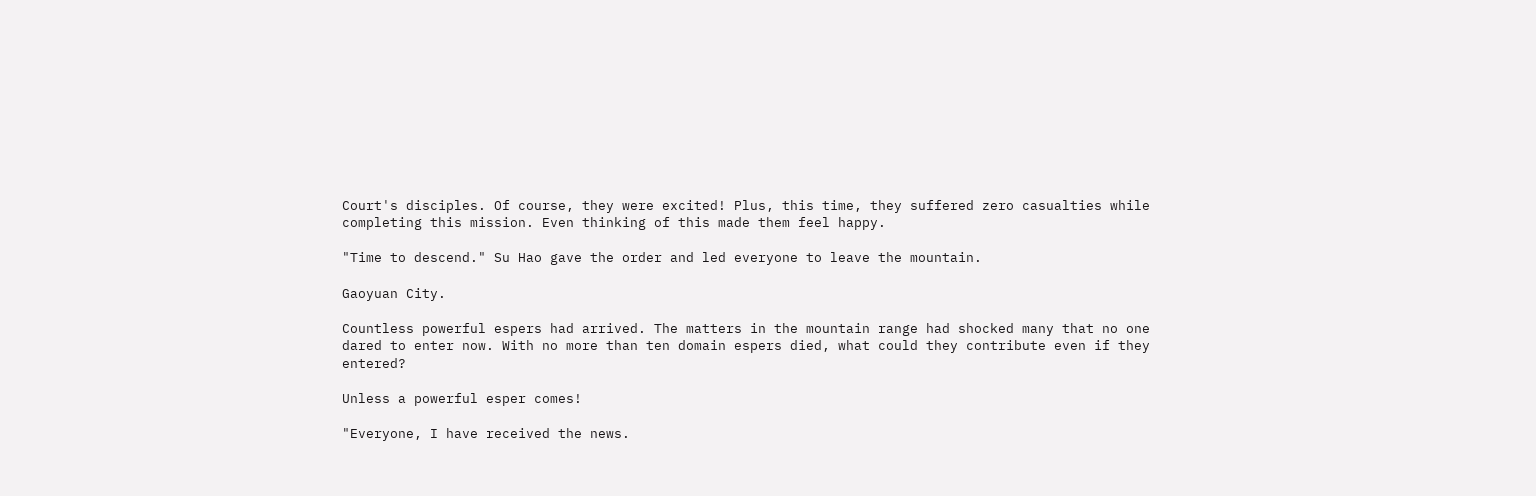Court's disciples. Of course, they were excited! Plus, this time, they suffered zero casualties while completing this mission. Even thinking of this made them feel happy.

"Time to descend." Su Hao gave the order and led everyone to leave the mountain.

Gaoyuan City.

Countless powerful espers had arrived. The matters in the mountain range had shocked many that no one dared to enter now. With no more than ten domain espers died, what could they contribute even if they entered?

Unless a powerful esper comes!

"Everyone, I have received the news.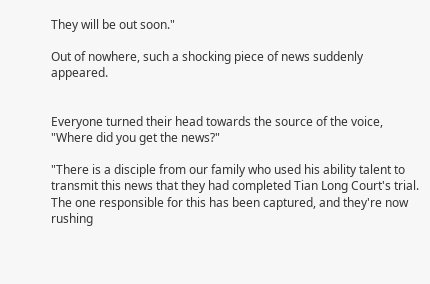They will be out soon."

Out of nowhere, such a shocking piece of news suddenly appeared.


Everyone turned their head towards the source of the voice, "Where did you get the news?"

"There is a disciple from our family who used his ability talent to transmit this news that they had completed Tian Long Court's trial. The one responsible for this has been captured, and they're now rushing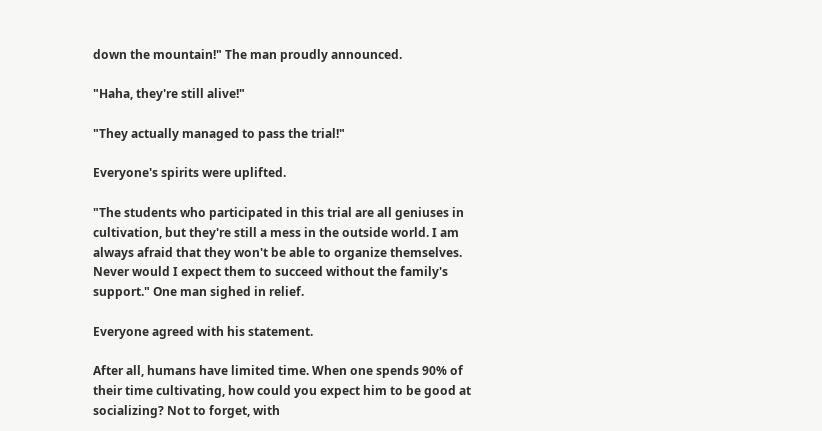down the mountain!" The man proudly announced.

"Haha, they're still alive!"

"They actually managed to pass the trial!"

Everyone's spirits were uplifted.

"The students who participated in this trial are all geniuses in cultivation, but they're still a mess in the outside world. I am always afraid that they won't be able to organize themselves. Never would I expect them to succeed without the family's support." One man sighed in relief.

Everyone agreed with his statement.

After all, humans have limited time. When one spends 90% of their time cultivating, how could you expect him to be good at socializing? Not to forget, with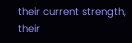their current strength, their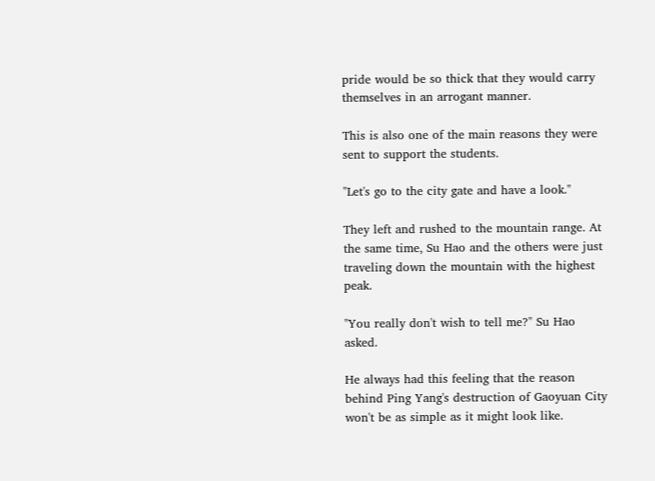pride would be so thick that they would carry themselves in an arrogant manner.

This is also one of the main reasons they were sent to support the students.

"Let's go to the city gate and have a look."

They left and rushed to the mountain range. At the same time, Su Hao and the others were just traveling down the mountain with the highest peak.

"You really don't wish to tell me?" Su Hao asked.

He always had this feeling that the reason behind Ping Yang's destruction of Gaoyuan City won't be as simple as it might look like.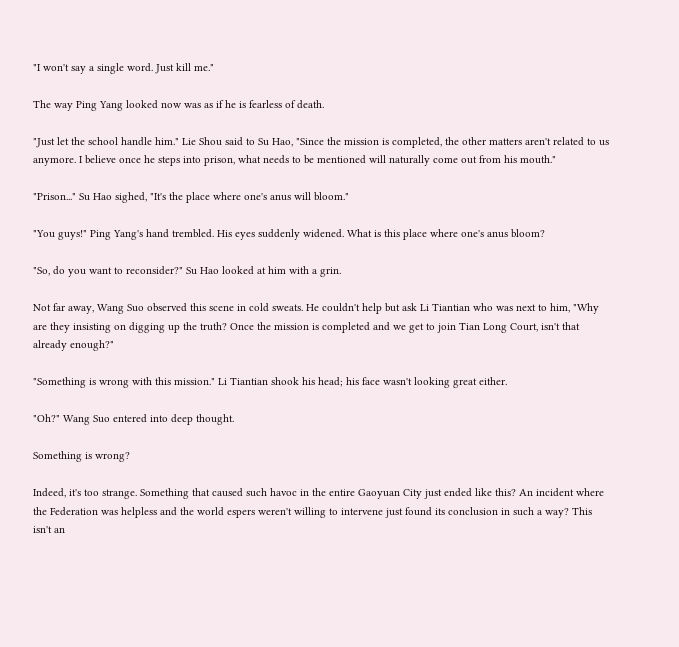"I won't say a single word. Just kill me."

The way Ping Yang looked now was as if he is fearless of death.

"Just let the school handle him." Lie Shou said to Su Hao, "Since the mission is completed, the other matters aren't related to us anymore. I believe once he steps into prison, what needs to be mentioned will naturally come out from his mouth."

"Prison..." Su Hao sighed, "It's the place where one's anus will bloom."

"You guys!" Ping Yang's hand trembled. His eyes suddenly widened. What is this place where one's anus bloom?

"So, do you want to reconsider?" Su Hao looked at him with a grin.

Not far away, Wang Suo observed this scene in cold sweats. He couldn't help but ask Li Tiantian who was next to him, "Why are they insisting on digging up the truth? Once the mission is completed and we get to join Tian Long Court, isn't that already enough?"

"Something is wrong with this mission." Li Tiantian shook his head; his face wasn't looking great either.

"Oh?" Wang Suo entered into deep thought.

Something is wrong?

Indeed, it's too strange. Something that caused such havoc in the entire Gaoyuan City just ended like this? An incident where the Federation was helpless and the world espers weren't willing to intervene just found its conclusion in such a way? This isn't an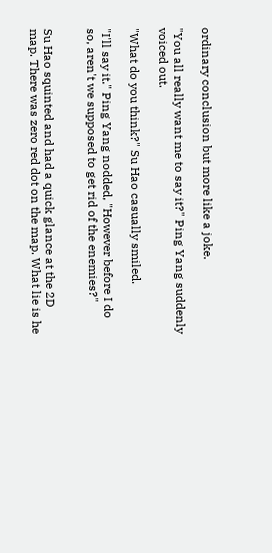ordinary conclusion but more like a joke.

"You all really want me to say it?" Ping Yang suddenly voiced out.

"What do you think?" Su Hao casually smiled.

"I'll say it." Ping Yang nodded, "However before I do so, aren't we supposed to get rid of the enemies?"


Su Hao squinted and had a quick glance at the 2D map. There was zero red dot on the map. What lie is he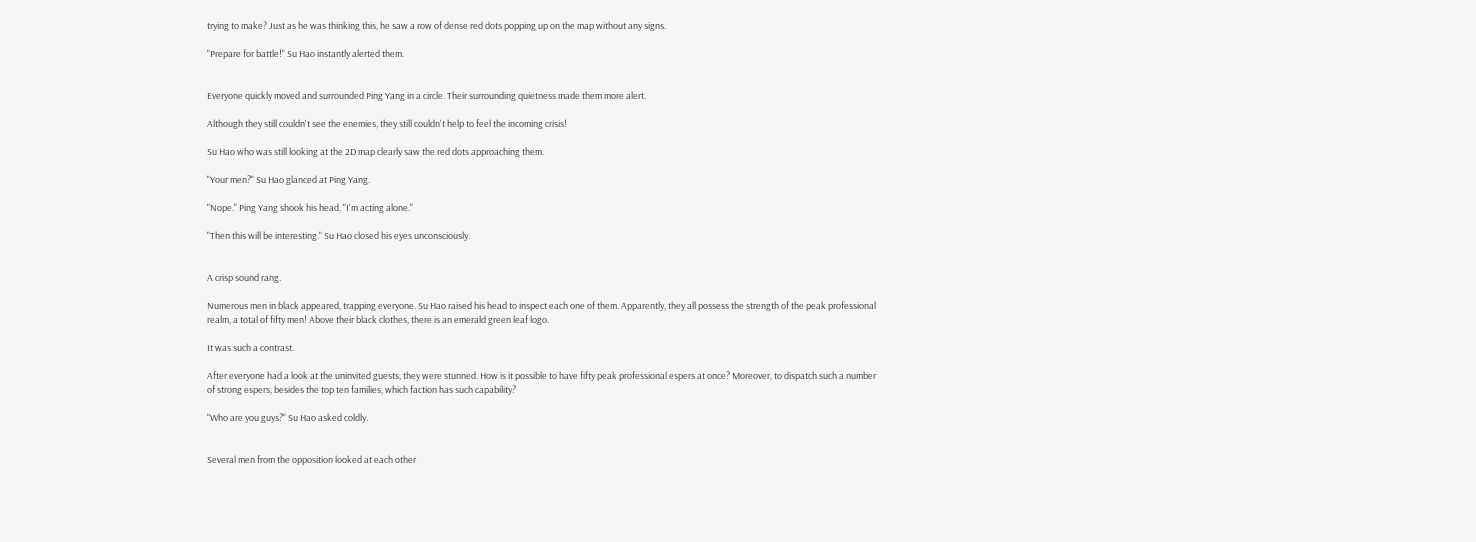trying to make? Just as he was thinking this, he saw a row of dense red dots popping up on the map without any signs.

"Prepare for battle!" Su Hao instantly alerted them.


Everyone quickly moved and surrounded Ping Yang in a circle. Their surrounding quietness made them more alert.

Although they still couldn't see the enemies, they still couldn't help to feel the incoming crisis!

Su Hao who was still looking at the 2D map clearly saw the red dots approaching them.

"Your men?" Su Hao glanced at Ping Yang.

"Nope." Ping Yang shook his head, "I'm acting alone."

"Then this will be interesting." Su Hao closed his eyes unconsciously.


A crisp sound rang.

Numerous men in black appeared, trapping everyone. Su Hao raised his head to inspect each one of them. Apparently, they all possess the strength of the peak professional realm, a total of fifty men! Above their black clothes, there is an emerald green leaf logo.

It was such a contrast.

After everyone had a look at the uninvited guests, they were stunned. How is it possible to have fifty peak professional espers at once? Moreover, to dispatch such a number of strong espers, besides the top ten families, which faction has such capability?

"Who are you guys?" Su Hao asked coldly.


Several men from the opposition looked at each other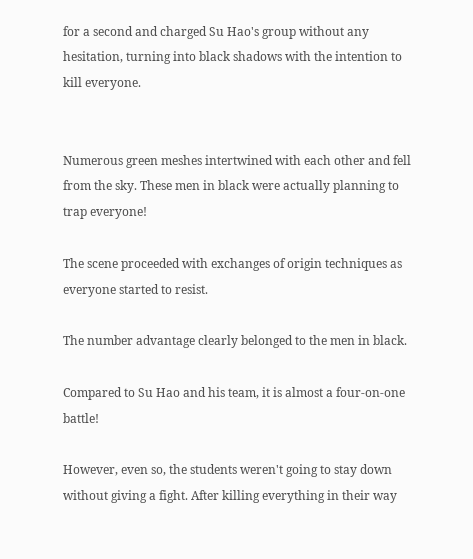for a second and charged Su Hao's group without any hesitation, turning into black shadows with the intention to kill everyone.


Numerous green meshes intertwined with each other and fell from the sky. These men in black were actually planning to trap everyone!

The scene proceeded with exchanges of origin techniques as everyone started to resist.

The number advantage clearly belonged to the men in black.

Compared to Su Hao and his team, it is almost a four-on-one battle!

However, even so, the students weren't going to stay down without giving a fight. After killing everything in their way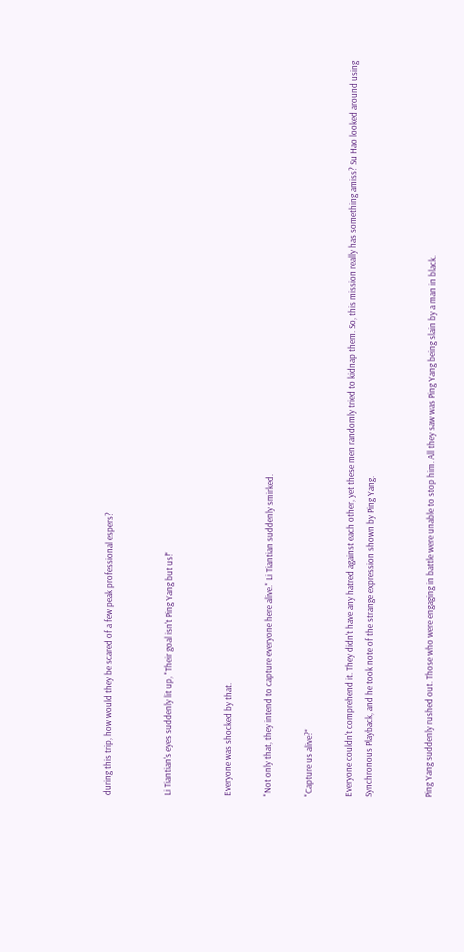during this trip, how would they be scared of a few peak professional espers?


Li Tiantian's eyes suddenly lit up, "Their goal isn't Ping Yang but us!"


Everyone was shocked by that.

"Not only that, they intend to capture everyone here alive." Li Tiantian suddenly smirked.

"Capture us alive?"

Everyone couldn't comprehend it. They didn't have any hatred against each other, yet these men randomly tried to kidnap them. So, this mission really has something amiss? Su Hao looked around using Synchronous Playback, and he took note of the strange expression shown by Ping Yang.


Ping Yang suddenly rushed out. Those who were engaging in battle were unable to stop him. All they saw was Ping Yang being slain by a man in black.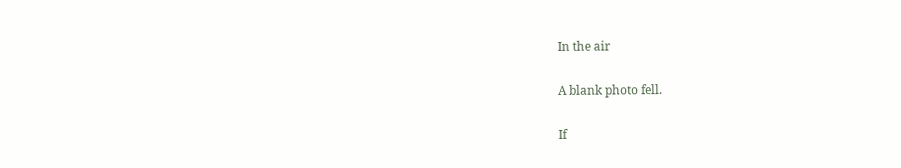In the air

A blank photo fell.

If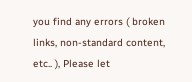you find any errors ( broken links, non-standard content, etc.. ), Please let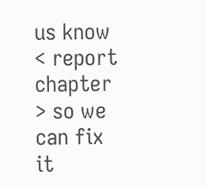us know < report chapter > so we can fix it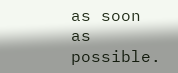as soon as possible.